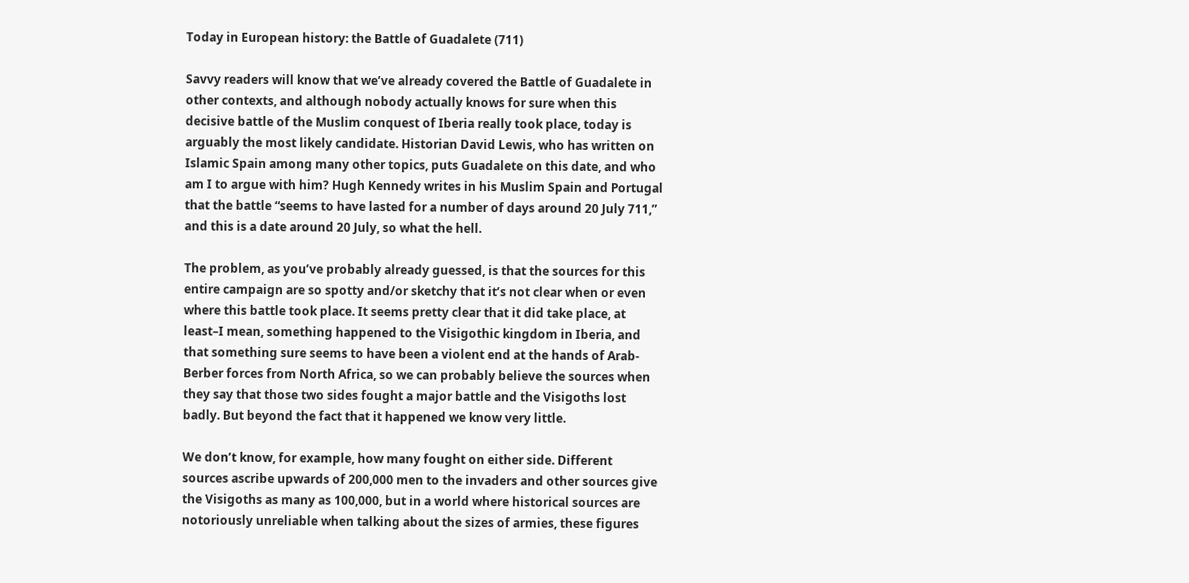Today in European history: the Battle of Guadalete (711)

Savvy readers will know that we’ve already covered the Battle of Guadalete in other contexts, and although nobody actually knows for sure when this decisive battle of the Muslim conquest of Iberia really took place, today is arguably the most likely candidate. Historian David Lewis, who has written on Islamic Spain among many other topics, puts Guadalete on this date, and who am I to argue with him? Hugh Kennedy writes in his Muslim Spain and Portugal that the battle “seems to have lasted for a number of days around 20 July 711,” and this is a date around 20 July, so what the hell.

The problem, as you’ve probably already guessed, is that the sources for this entire campaign are so spotty and/or sketchy that it’s not clear when or even where this battle took place. It seems pretty clear that it did take place, at least–I mean, something happened to the Visigothic kingdom in Iberia, and that something sure seems to have been a violent end at the hands of Arab-Berber forces from North Africa, so we can probably believe the sources when they say that those two sides fought a major battle and the Visigoths lost badly. But beyond the fact that it happened we know very little.

We don’t know, for example, how many fought on either side. Different sources ascribe upwards of 200,000 men to the invaders and other sources give the Visigoths as many as 100,000, but in a world where historical sources are notoriously unreliable when talking about the sizes of armies, these figures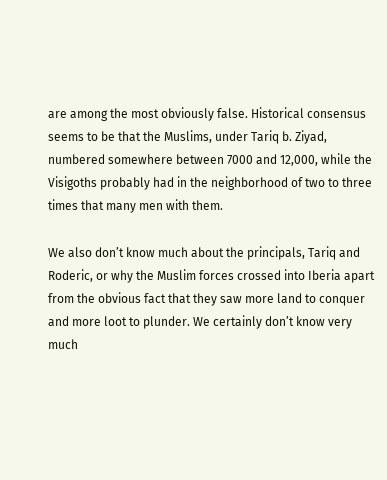are among the most obviously false. Historical consensus seems to be that the Muslims, under Tariq b. Ziyad, numbered somewhere between 7000 and 12,000, while the Visigoths probably had in the neighborhood of two to three times that many men with them.

We also don’t know much about the principals, Tariq and Roderic, or why the Muslim forces crossed into Iberia apart from the obvious fact that they saw more land to conquer and more loot to plunder. We certainly don’t know very much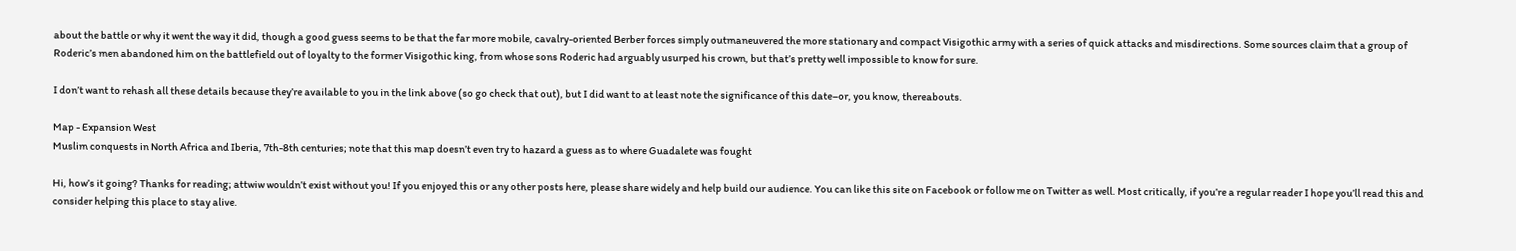about the battle or why it went the way it did, though a good guess seems to be that the far more mobile, cavalry-oriented Berber forces simply outmaneuvered the more stationary and compact Visigothic army with a series of quick attacks and misdirections. Some sources claim that a group of Roderic’s men abandoned him on the battlefield out of loyalty to the former Visigothic king, from whose sons Roderic had arguably usurped his crown, but that’s pretty well impossible to know for sure.

I don’t want to rehash all these details because they’re available to you in the link above (so go check that out), but I did want to at least note the significance of this date–or, you know, thereabouts.

Map - Expansion West
Muslim conquests in North Africa and Iberia, 7th-8th centuries; note that this map doesn’t even try to hazard a guess as to where Guadalete was fought

Hi, how’s it going? Thanks for reading; attwiw wouldn’t exist without you! If you enjoyed this or any other posts here, please share widely and help build our audience. You can like this site on Facebook or follow me on Twitter as well. Most critically, if you’re a regular reader I hope you’ll read this and consider helping this place to stay alive.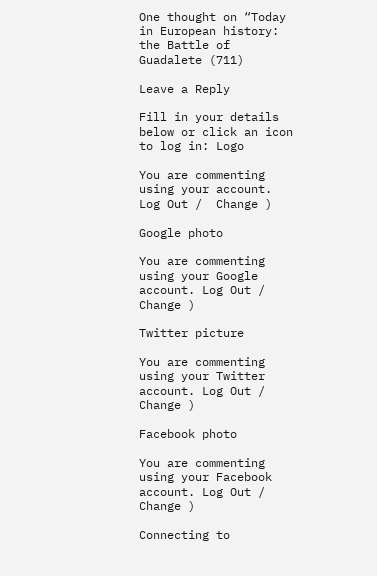One thought on “Today in European history: the Battle of Guadalete (711)

Leave a Reply

Fill in your details below or click an icon to log in: Logo

You are commenting using your account. Log Out /  Change )

Google photo

You are commenting using your Google account. Log Out /  Change )

Twitter picture

You are commenting using your Twitter account. Log Out /  Change )

Facebook photo

You are commenting using your Facebook account. Log Out /  Change )

Connecting to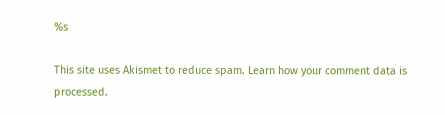%s

This site uses Akismet to reduce spam. Learn how your comment data is processed.